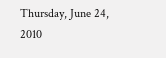Thursday, June 24, 2010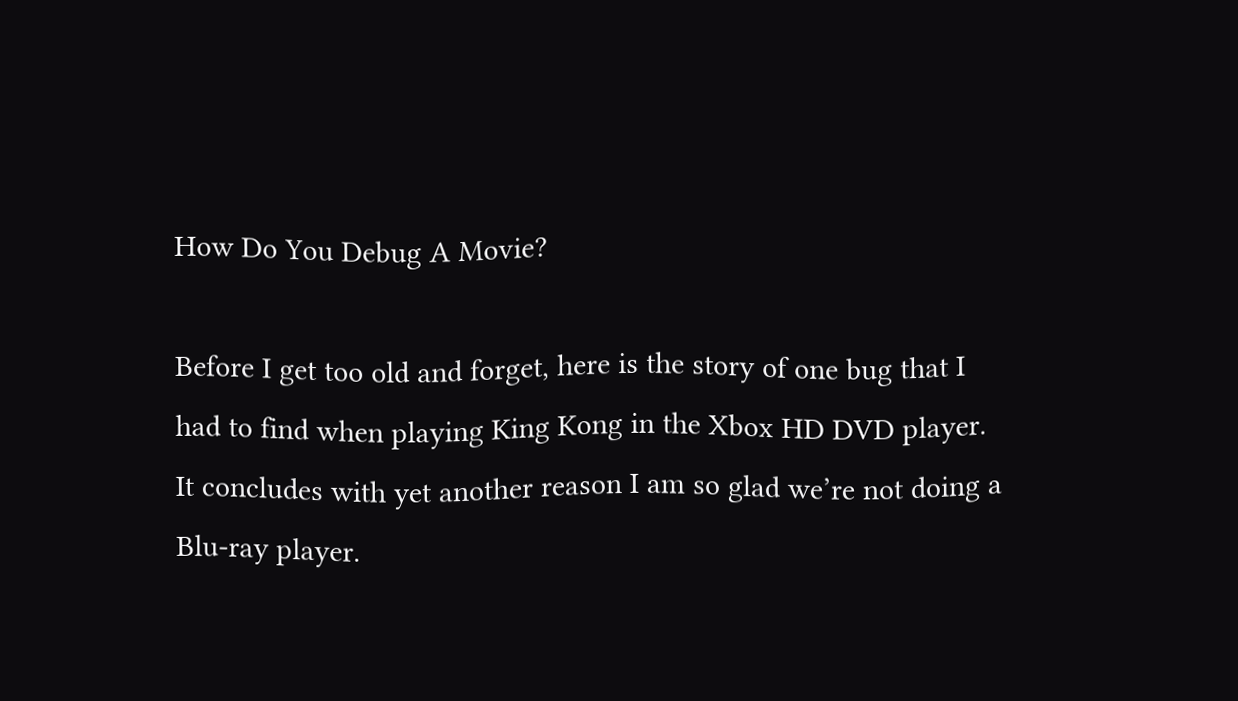How Do You Debug A Movie?

Before I get too old and forget, here is the story of one bug that I had to find when playing King Kong in the Xbox HD DVD player. It concludes with yet another reason I am so glad we’re not doing a Blu-ray player.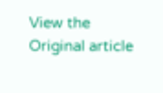View the Original article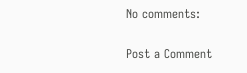No comments:

Post a Comment